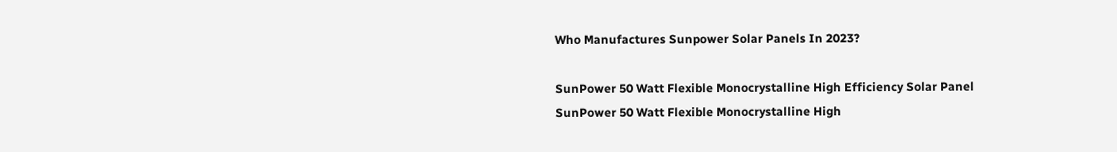Who Manufactures Sunpower Solar Panels In 2023?

SunPower 50 Watt Flexible Monocrystalline High Efficiency Solar Panel
SunPower 50 Watt Flexible Monocrystalline High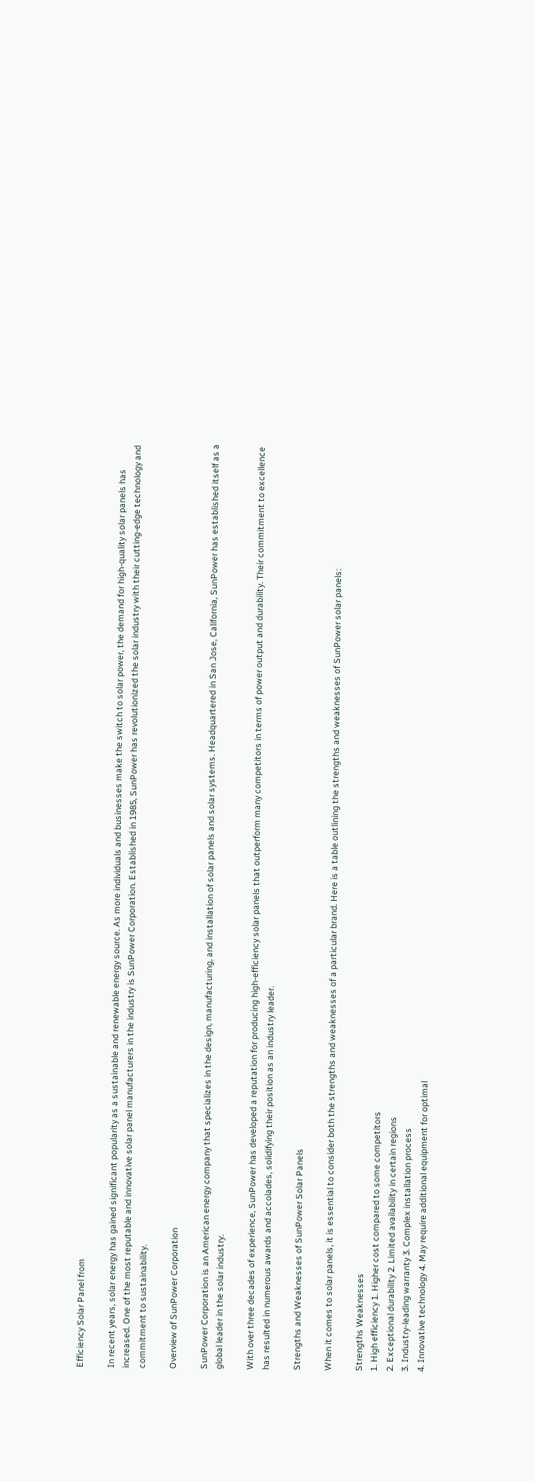Efficiency Solar Panel from

In recent years, solar energy has gained significant popularity as a sustainable and renewable energy source. As more individuals and businesses make the switch to solar power, the demand for high-quality solar panels has increased. One of the most reputable and innovative solar panel manufacturers in the industry is SunPower Corporation. Established in 1985, SunPower has revolutionized the solar industry with their cutting-edge technology and commitment to sustainability.

Overview of SunPower Corporation

SunPower Corporation is an American energy company that specializes in the design, manufacturing, and installation of solar panels and solar systems. Headquartered in San Jose, California, SunPower has established itself as a global leader in the solar industry.

With over three decades of experience, SunPower has developed a reputation for producing high-efficiency solar panels that outperform many competitors in terms of power output and durability. Their commitment to excellence has resulted in numerous awards and accolades, solidifying their position as an industry leader.

Strengths and Weaknesses of SunPower Solar Panels

When it comes to solar panels, it is essential to consider both the strengths and weaknesses of a particular brand. Here is a table outlining the strengths and weaknesses of SunPower solar panels:

Strengths Weaknesses
1. High efficiency 1. Higher cost compared to some competitors
2. Exceptional durability 2. Limited availability in certain regions
3. Industry-leading warranty 3. Complex installation process
4. Innovative technology 4. May require additional equipment for optimal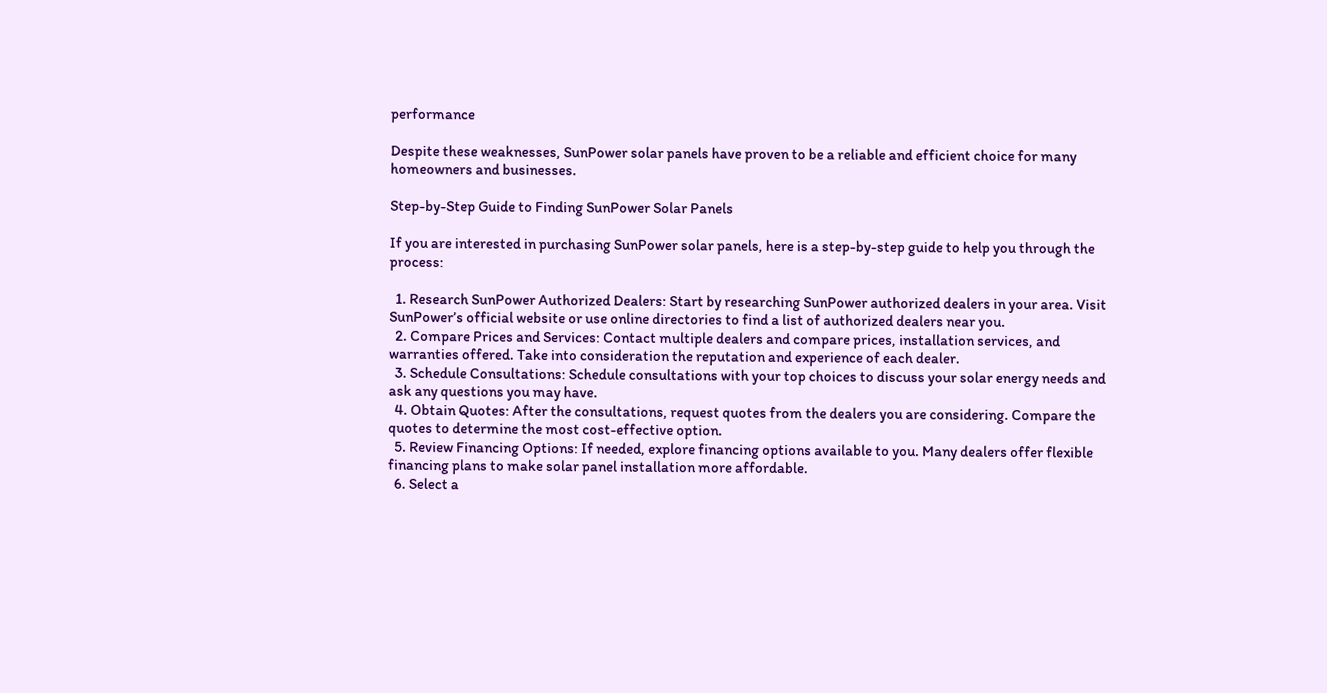performance

Despite these weaknesses, SunPower solar panels have proven to be a reliable and efficient choice for many homeowners and businesses.

Step-by-Step Guide to Finding SunPower Solar Panels

If you are interested in purchasing SunPower solar panels, here is a step-by-step guide to help you through the process:

  1. Research SunPower Authorized Dealers: Start by researching SunPower authorized dealers in your area. Visit SunPower’s official website or use online directories to find a list of authorized dealers near you.
  2. Compare Prices and Services: Contact multiple dealers and compare prices, installation services, and warranties offered. Take into consideration the reputation and experience of each dealer.
  3. Schedule Consultations: Schedule consultations with your top choices to discuss your solar energy needs and ask any questions you may have.
  4. Obtain Quotes: After the consultations, request quotes from the dealers you are considering. Compare the quotes to determine the most cost-effective option.
  5. Review Financing Options: If needed, explore financing options available to you. Many dealers offer flexible financing plans to make solar panel installation more affordable.
  6. Select a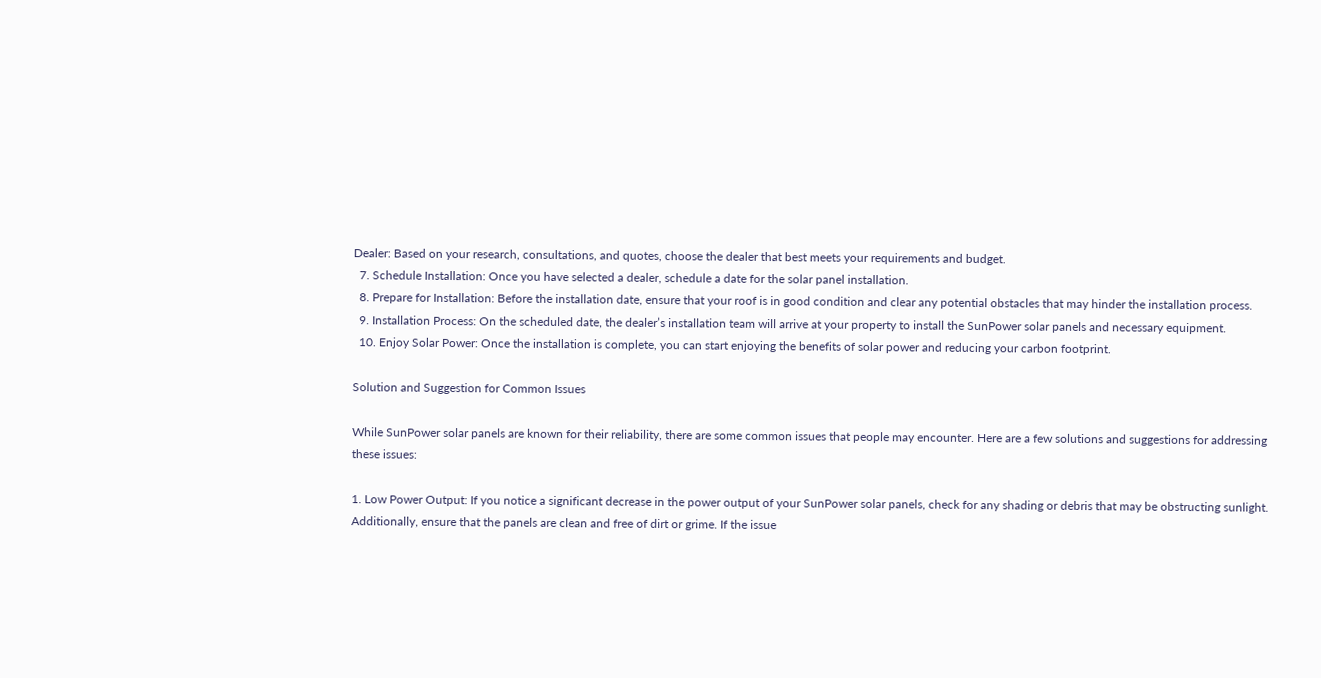Dealer: Based on your research, consultations, and quotes, choose the dealer that best meets your requirements and budget.
  7. Schedule Installation: Once you have selected a dealer, schedule a date for the solar panel installation.
  8. Prepare for Installation: Before the installation date, ensure that your roof is in good condition and clear any potential obstacles that may hinder the installation process.
  9. Installation Process: On the scheduled date, the dealer’s installation team will arrive at your property to install the SunPower solar panels and necessary equipment.
  10. Enjoy Solar Power: Once the installation is complete, you can start enjoying the benefits of solar power and reducing your carbon footprint.

Solution and Suggestion for Common Issues

While SunPower solar panels are known for their reliability, there are some common issues that people may encounter. Here are a few solutions and suggestions for addressing these issues:

1. Low Power Output: If you notice a significant decrease in the power output of your SunPower solar panels, check for any shading or debris that may be obstructing sunlight. Additionally, ensure that the panels are clean and free of dirt or grime. If the issue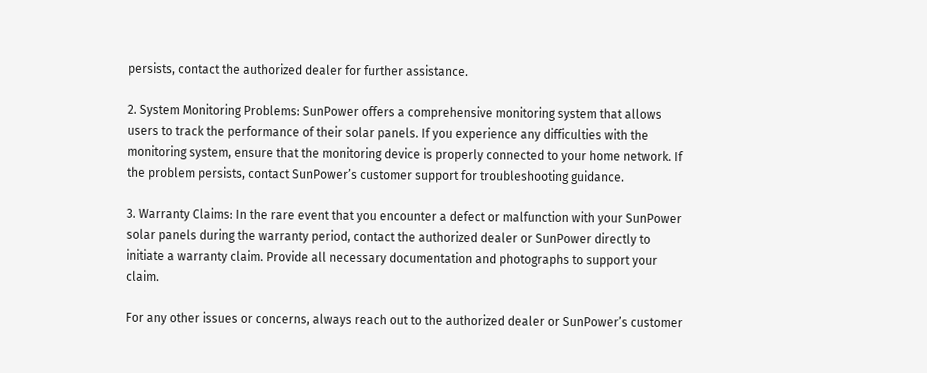persists, contact the authorized dealer for further assistance.

2. System Monitoring Problems: SunPower offers a comprehensive monitoring system that allows users to track the performance of their solar panels. If you experience any difficulties with the monitoring system, ensure that the monitoring device is properly connected to your home network. If the problem persists, contact SunPower’s customer support for troubleshooting guidance.

3. Warranty Claims: In the rare event that you encounter a defect or malfunction with your SunPower solar panels during the warranty period, contact the authorized dealer or SunPower directly to initiate a warranty claim. Provide all necessary documentation and photographs to support your claim.

For any other issues or concerns, always reach out to the authorized dealer or SunPower’s customer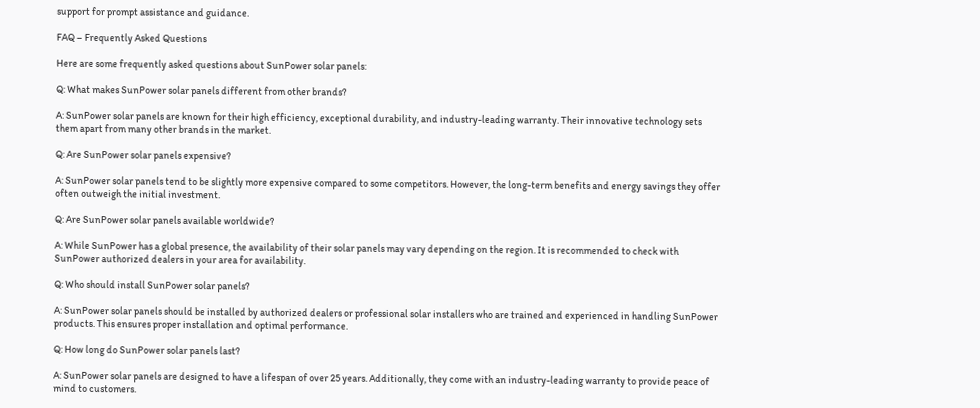support for prompt assistance and guidance.

FAQ – Frequently Asked Questions

Here are some frequently asked questions about SunPower solar panels:

Q: What makes SunPower solar panels different from other brands?

A: SunPower solar panels are known for their high efficiency, exceptional durability, and industry-leading warranty. Their innovative technology sets them apart from many other brands in the market.

Q: Are SunPower solar panels expensive?

A: SunPower solar panels tend to be slightly more expensive compared to some competitors. However, the long-term benefits and energy savings they offer often outweigh the initial investment.

Q: Are SunPower solar panels available worldwide?

A: While SunPower has a global presence, the availability of their solar panels may vary depending on the region. It is recommended to check with SunPower authorized dealers in your area for availability.

Q: Who should install SunPower solar panels?

A: SunPower solar panels should be installed by authorized dealers or professional solar installers who are trained and experienced in handling SunPower products. This ensures proper installation and optimal performance.

Q: How long do SunPower solar panels last?

A: SunPower solar panels are designed to have a lifespan of over 25 years. Additionally, they come with an industry-leading warranty to provide peace of mind to customers.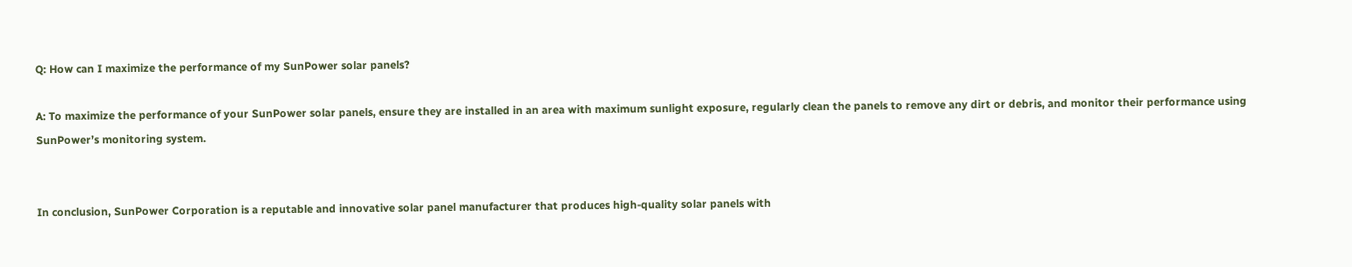Q: How can I maximize the performance of my SunPower solar panels?

A: To maximize the performance of your SunPower solar panels, ensure they are installed in an area with maximum sunlight exposure, regularly clean the panels to remove any dirt or debris, and monitor their performance using SunPower’s monitoring system.


In conclusion, SunPower Corporation is a reputable and innovative solar panel manufacturer that produces high-quality solar panels with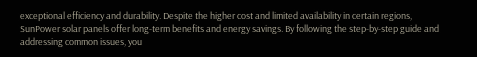exceptional efficiency and durability. Despite the higher cost and limited availability in certain regions, SunPower solar panels offer long-term benefits and energy savings. By following the step-by-step guide and addressing common issues, you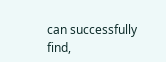can successfully find,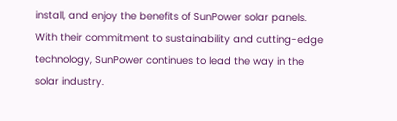install, and enjoy the benefits of SunPower solar panels. With their commitment to sustainability and cutting-edge technology, SunPower continues to lead the way in the solar industry.